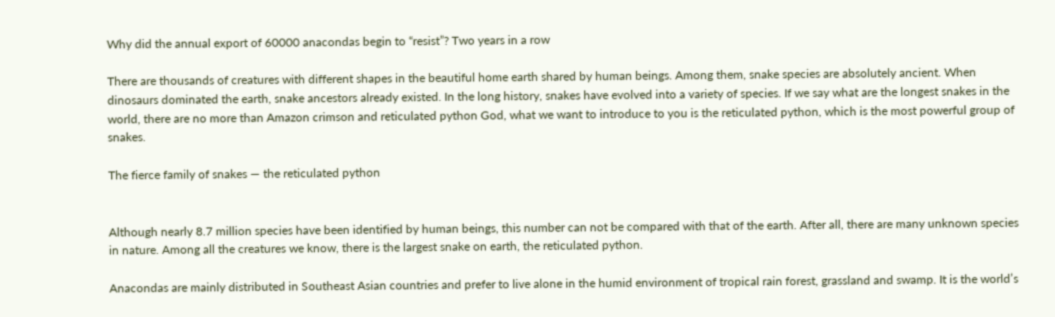Why did the annual export of 60000 anacondas begin to “resist”? Two years in a row

There are thousands of creatures with different shapes in the beautiful home earth shared by human beings. Among them, snake species are absolutely ancient. When dinosaurs dominated the earth, snake ancestors already existed. In the long history, snakes have evolved into a variety of species. If we say what are the longest snakes in the world, there are no more than Amazon crimson and reticulated python God, what we want to introduce to you is the reticulated python, which is the most powerful group of snakes.

The fierce family of snakes — the reticulated python


Although nearly 8.7 million species have been identified by human beings, this number can not be compared with that of the earth. After all, there are many unknown species in nature. Among all the creatures we know, there is the largest snake on earth, the reticulated python.

Anacondas are mainly distributed in Southeast Asian countries and prefer to live alone in the humid environment of tropical rain forest, grassland and swamp. It is the world’s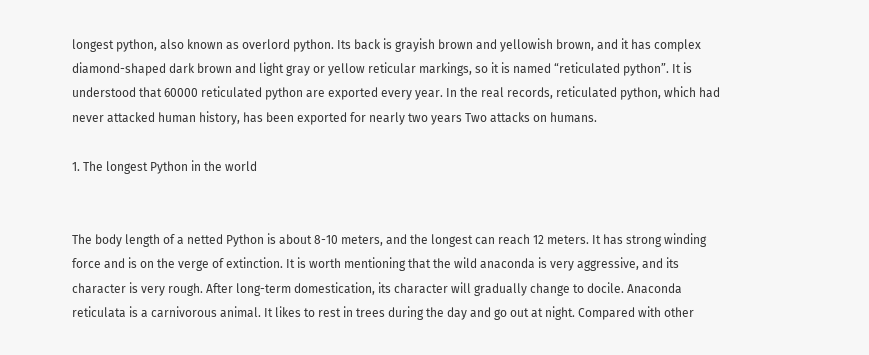longest python, also known as overlord python. Its back is grayish brown and yellowish brown, and it has complex diamond-shaped dark brown and light gray or yellow reticular markings, so it is named “reticulated python”. It is understood that 60000 reticulated python are exported every year. In the real records, reticulated python, which had never attacked human history, has been exported for nearly two years Two attacks on humans.

1. The longest Python in the world


The body length of a netted Python is about 8-10 meters, and the longest can reach 12 meters. It has strong winding force and is on the verge of extinction. It is worth mentioning that the wild anaconda is very aggressive, and its character is very rough. After long-term domestication, its character will gradually change to docile. Anaconda reticulata is a carnivorous animal. It likes to rest in trees during the day and go out at night. Compared with other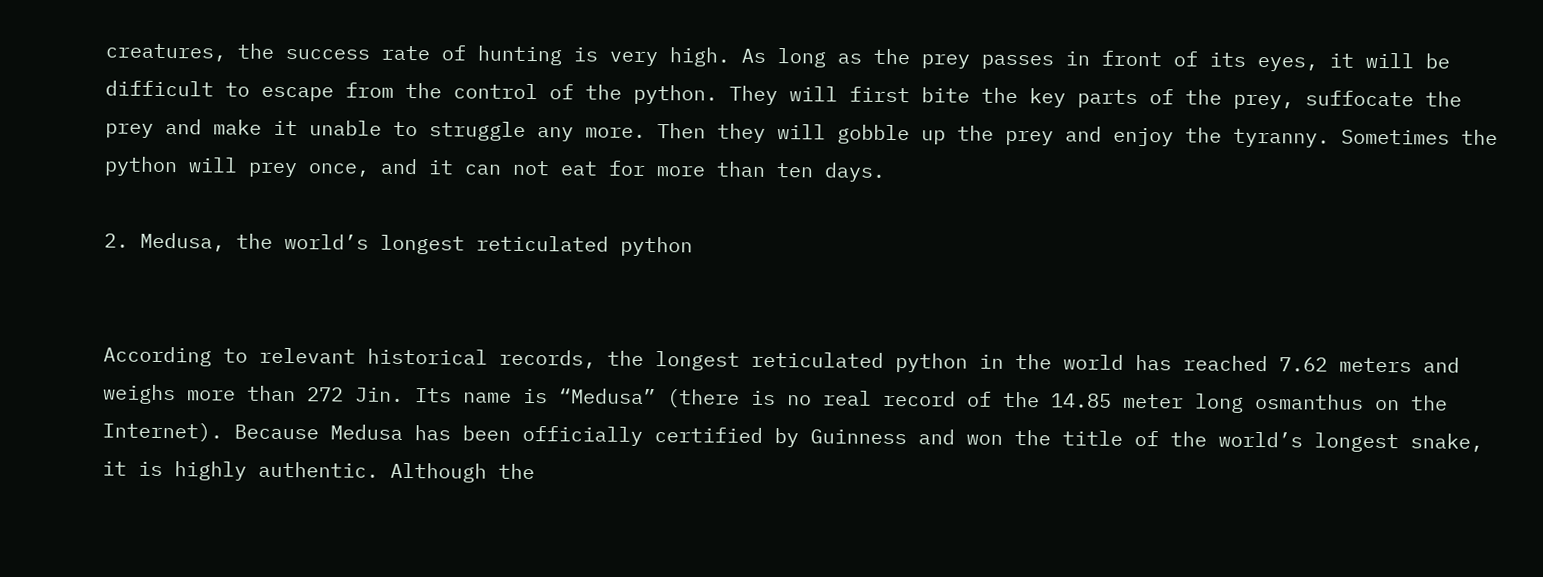creatures, the success rate of hunting is very high. As long as the prey passes in front of its eyes, it will be difficult to escape from the control of the python. They will first bite the key parts of the prey, suffocate the prey and make it unable to struggle any more. Then they will gobble up the prey and enjoy the tyranny. Sometimes the python will prey once, and it can not eat for more than ten days.

2. Medusa, the world’s longest reticulated python


According to relevant historical records, the longest reticulated python in the world has reached 7.62 meters and weighs more than 272 Jin. Its name is “Medusa” (there is no real record of the 14.85 meter long osmanthus on the Internet). Because Medusa has been officially certified by Guinness and won the title of the world’s longest snake, it is highly authentic. Although the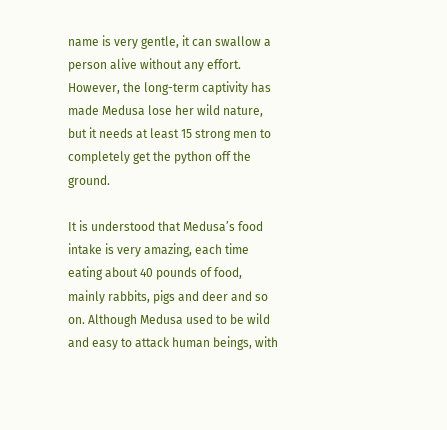name is very gentle, it can swallow a person alive without any effort. However, the long-term captivity has made Medusa lose her wild nature, but it needs at least 15 strong men to completely get the python off the ground.

It is understood that Medusa’s food intake is very amazing, each time eating about 40 pounds of food, mainly rabbits, pigs and deer and so on. Although Medusa used to be wild and easy to attack human beings, with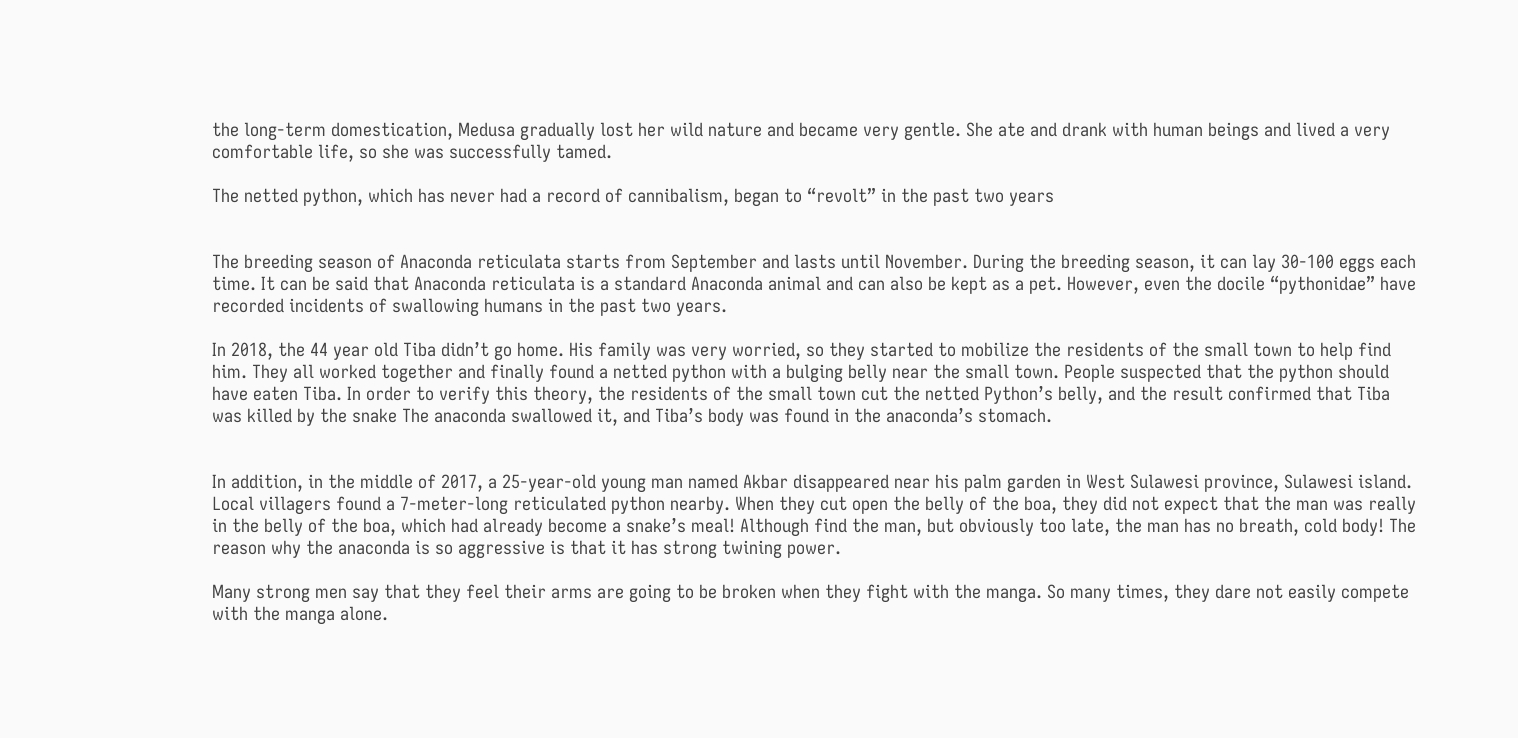the long-term domestication, Medusa gradually lost her wild nature and became very gentle. She ate and drank with human beings and lived a very comfortable life, so she was successfully tamed.

The netted python, which has never had a record of cannibalism, began to “revolt” in the past two years


The breeding season of Anaconda reticulata starts from September and lasts until November. During the breeding season, it can lay 30-100 eggs each time. It can be said that Anaconda reticulata is a standard Anaconda animal and can also be kept as a pet. However, even the docile “pythonidae” have recorded incidents of swallowing humans in the past two years.

In 2018, the 44 year old Tiba didn’t go home. His family was very worried, so they started to mobilize the residents of the small town to help find him. They all worked together and finally found a netted python with a bulging belly near the small town. People suspected that the python should have eaten Tiba. In order to verify this theory, the residents of the small town cut the netted Python’s belly, and the result confirmed that Tiba was killed by the snake The anaconda swallowed it, and Tiba’s body was found in the anaconda’s stomach.


In addition, in the middle of 2017, a 25-year-old young man named Akbar disappeared near his palm garden in West Sulawesi province, Sulawesi island. Local villagers found a 7-meter-long reticulated python nearby. When they cut open the belly of the boa, they did not expect that the man was really in the belly of the boa, which had already become a snake’s meal! Although find the man, but obviously too late, the man has no breath, cold body! The reason why the anaconda is so aggressive is that it has strong twining power.

Many strong men say that they feel their arms are going to be broken when they fight with the manga. So many times, they dare not easily compete with the manga alone.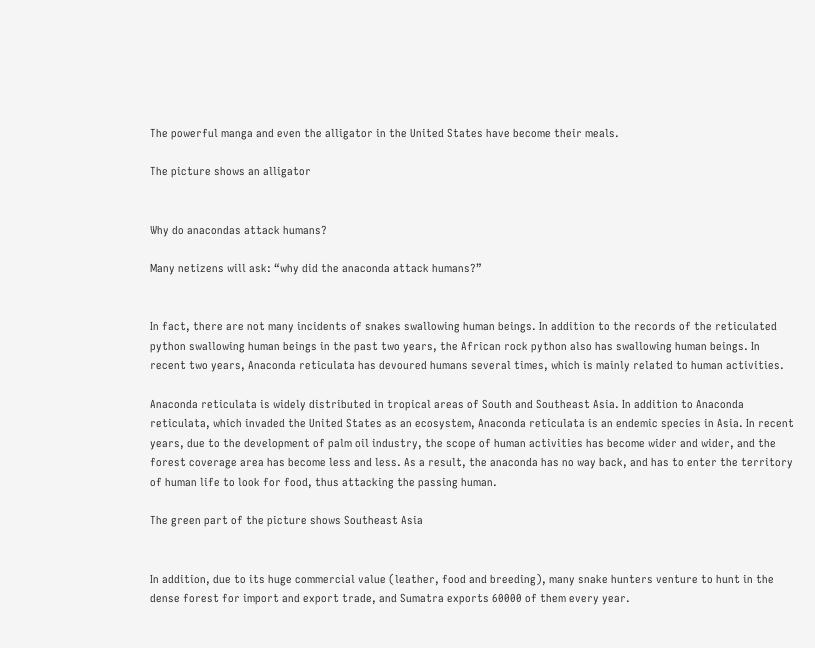The powerful manga and even the alligator in the United States have become their meals.

The picture shows an alligator


Why do anacondas attack humans?

Many netizens will ask: “why did the anaconda attack humans?”


In fact, there are not many incidents of snakes swallowing human beings. In addition to the records of the reticulated python swallowing human beings in the past two years, the African rock python also has swallowing human beings. In recent two years, Anaconda reticulata has devoured humans several times, which is mainly related to human activities.

Anaconda reticulata is widely distributed in tropical areas of South and Southeast Asia. In addition to Anaconda reticulata, which invaded the United States as an ecosystem, Anaconda reticulata is an endemic species in Asia. In recent years, due to the development of palm oil industry, the scope of human activities has become wider and wider, and the forest coverage area has become less and less. As a result, the anaconda has no way back, and has to enter the territory of human life to look for food, thus attacking the passing human.

The green part of the picture shows Southeast Asia


In addition, due to its huge commercial value (leather, food and breeding), many snake hunters venture to hunt in the dense forest for import and export trade, and Sumatra exports 60000 of them every year.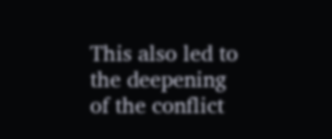This also led to the deepening of the conflict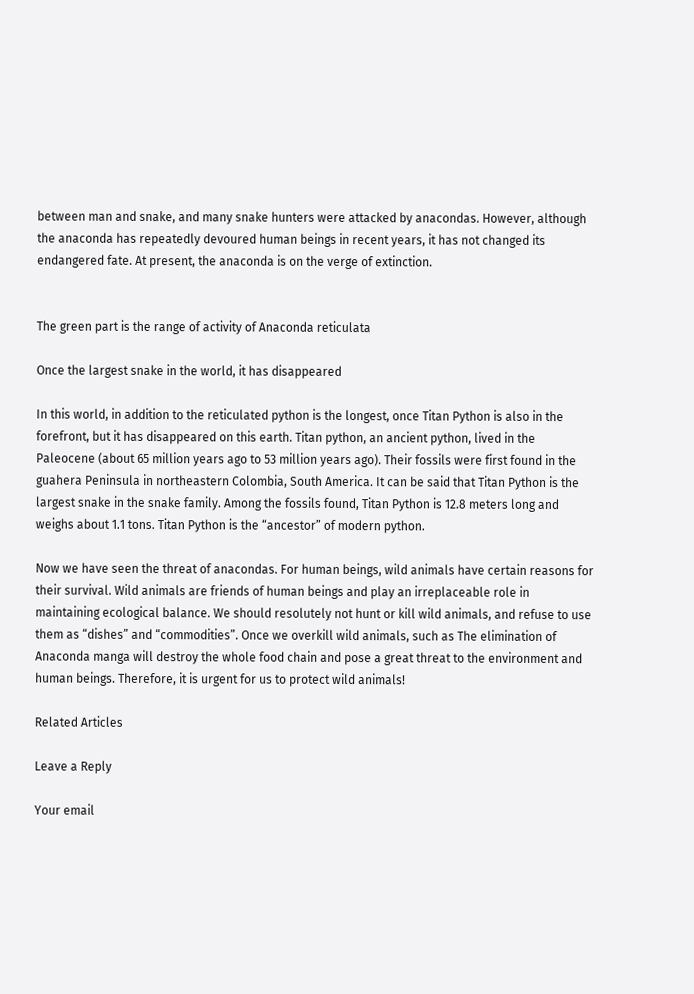between man and snake, and many snake hunters were attacked by anacondas. However, although the anaconda has repeatedly devoured human beings in recent years, it has not changed its endangered fate. At present, the anaconda is on the verge of extinction.


The green part is the range of activity of Anaconda reticulata

Once the largest snake in the world, it has disappeared

In this world, in addition to the reticulated python is the longest, once Titan Python is also in the forefront, but it has disappeared on this earth. Titan python, an ancient python, lived in the Paleocene (about 65 million years ago to 53 million years ago). Their fossils were first found in the guahera Peninsula in northeastern Colombia, South America. It can be said that Titan Python is the largest snake in the snake family. Among the fossils found, Titan Python is 12.8 meters long and weighs about 1.1 tons. Titan Python is the “ancestor” of modern python.

Now we have seen the threat of anacondas. For human beings, wild animals have certain reasons for their survival. Wild animals are friends of human beings and play an irreplaceable role in maintaining ecological balance. We should resolutely not hunt or kill wild animals, and refuse to use them as “dishes” and “commodities”. Once we overkill wild animals, such as The elimination of Anaconda manga will destroy the whole food chain and pose a great threat to the environment and human beings. Therefore, it is urgent for us to protect wild animals!

Related Articles

Leave a Reply

Your email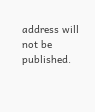address will not be published.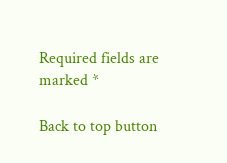Required fields are marked *

Back to top button